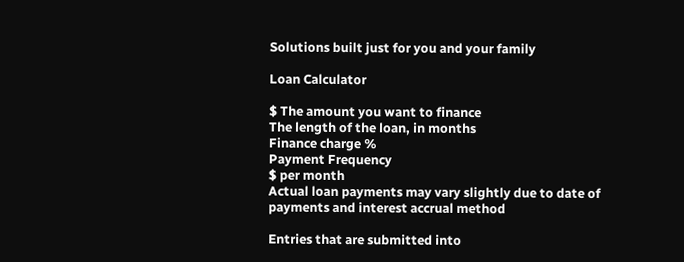Solutions built just for you and your family

Loan Calculator

$ The amount you want to finance
The length of the loan, in months
Finance charge %
Payment Frequency
$ per month
Actual loan payments may vary slightly due to date of payments and interest accrual method

Entries that are submitted into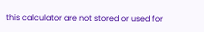this calculator are not stored or used for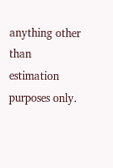anything other than estimation purposes only.